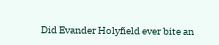Did Evander Holyfield ever bite an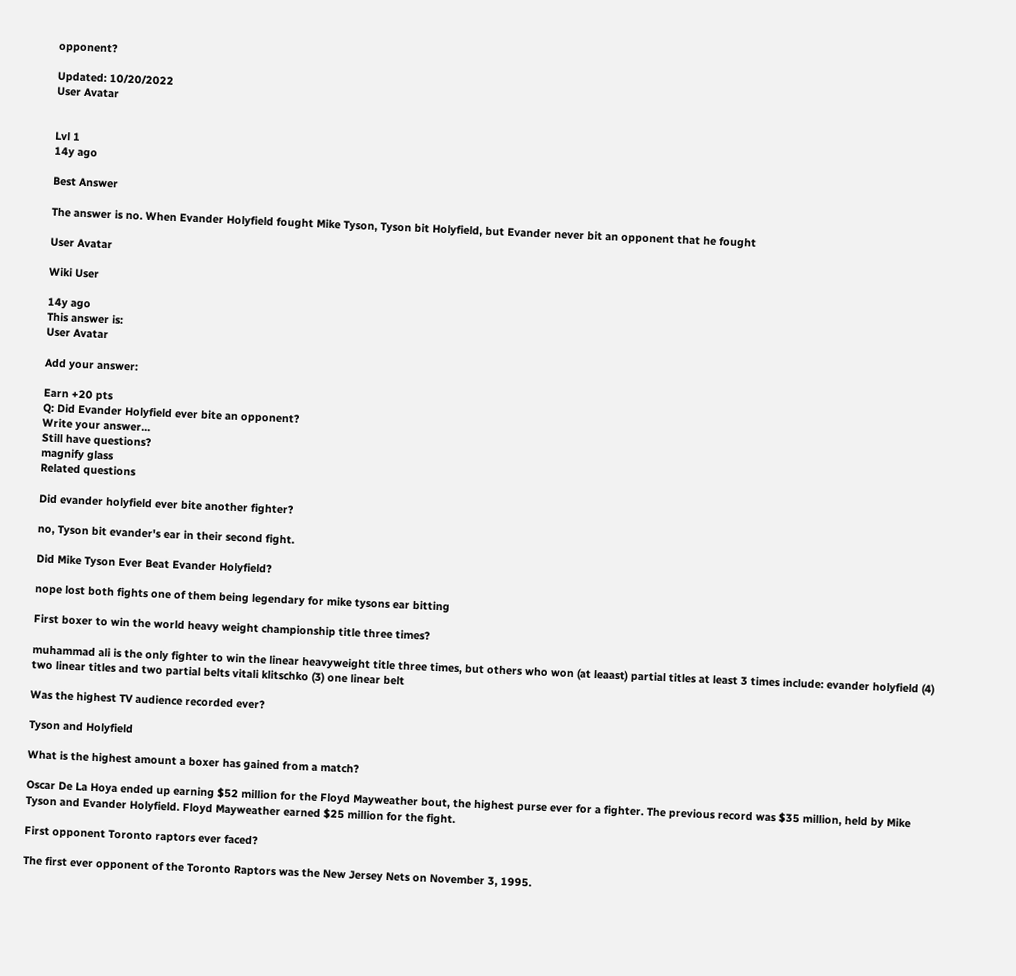opponent?

Updated: 10/20/2022
User Avatar


Lvl 1
14y ago

Best Answer

The answer is no. When Evander Holyfield fought Mike Tyson, Tyson bit Holyfield, but Evander never bit an opponent that he fought

User Avatar

Wiki User

14y ago
This answer is:
User Avatar

Add your answer:

Earn +20 pts
Q: Did Evander Holyfield ever bite an opponent?
Write your answer...
Still have questions?
magnify glass
Related questions

Did evander holyfield ever bite another fighter?

no, Tyson bit evander's ear in their second fight.

Did Mike Tyson Ever Beat Evander Holyfield?

nope lost both fights one of them being legendary for mike tysons ear bitting

First boxer to win the world heavy weight championship title three times?

muhammad ali is the only fighter to win the linear heavyweight title three times, but others who won (at leaast) partial titles at least 3 times include: evander holyfield (4) two linear titles and two partial belts vitali klitschko (3) one linear belt

Was the highest TV audience recorded ever?

Tyson and Holyfield

What is the highest amount a boxer has gained from a match?

Oscar De La Hoya ended up earning $52 million for the Floyd Mayweather bout, the highest purse ever for a fighter. The previous record was $35 million, held by Mike Tyson and Evander Holyfield. Floyd Mayweather earned $25 million for the fight.

First opponent Toronto raptors ever faced?

The first ever opponent of the Toronto Raptors was the New Jersey Nets on November 3, 1995.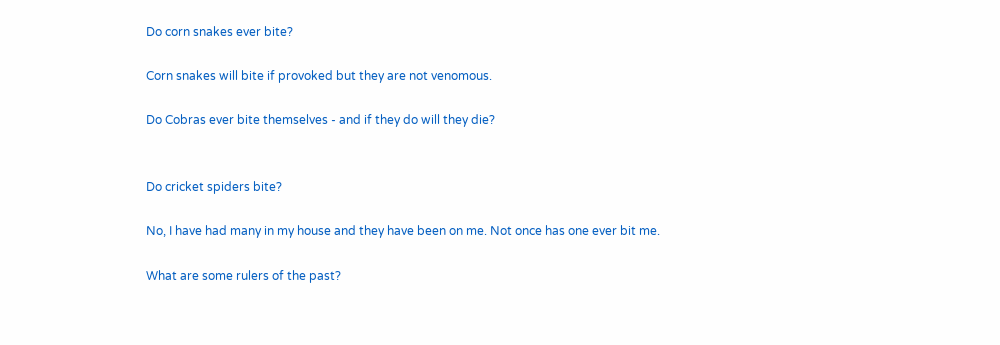Do corn snakes ever bite?

Corn snakes will bite if provoked but they are not venomous.

Do Cobras ever bite themselves - and if they do will they die?


Do cricket spiders bite?

No, I have had many in my house and they have been on me. Not once has one ever bit me.

What are some rulers of the past?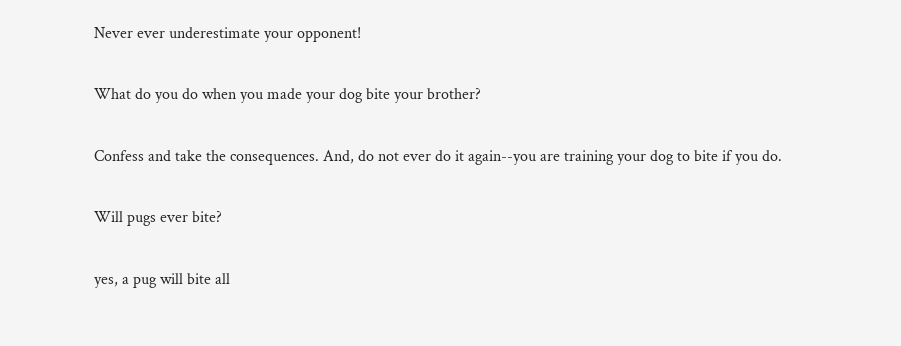Never ever underestimate your opponent!

What do you do when you made your dog bite your brother?

Confess and take the consequences. And, do not ever do it again--you are training your dog to bite if you do.

Will pugs ever bite?

yes, a pug will bite all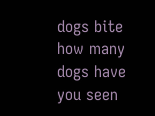dogs bite how many dogs have you seen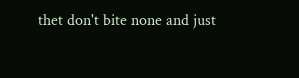thet don't bite none and just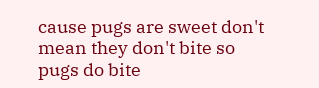cause pugs are sweet don't mean they don't bite so pugs do bite